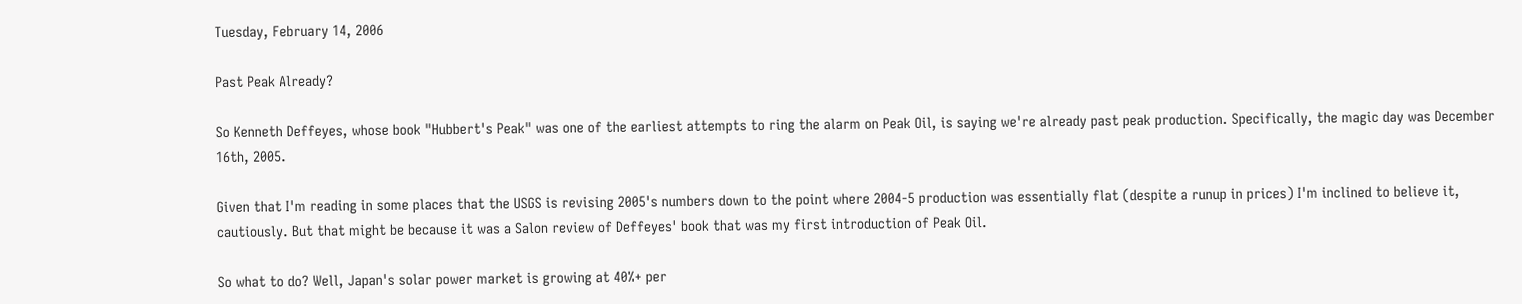Tuesday, February 14, 2006

Past Peak Already?

So Kenneth Deffeyes, whose book "Hubbert's Peak" was one of the earliest attempts to ring the alarm on Peak Oil, is saying we're already past peak production. Specifically, the magic day was December 16th, 2005.

Given that I'm reading in some places that the USGS is revising 2005's numbers down to the point where 2004-5 production was essentially flat (despite a runup in prices) I'm inclined to believe it, cautiously. But that might be because it was a Salon review of Deffeyes' book that was my first introduction of Peak Oil.

So what to do? Well, Japan's solar power market is growing at 40%+ per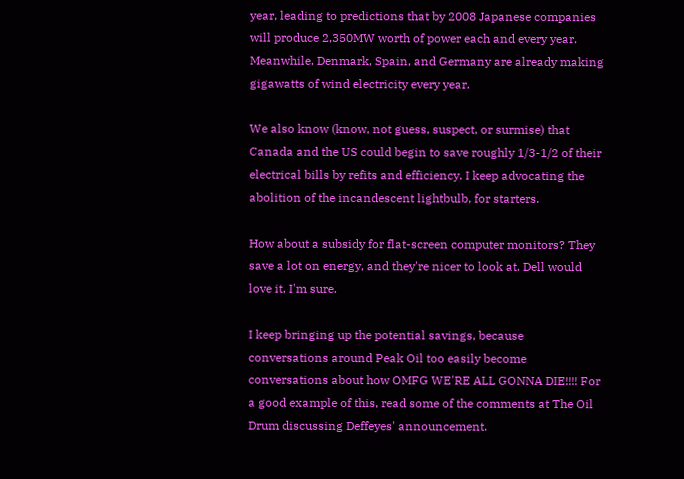year, leading to predictions that by 2008 Japanese companies will produce 2,350MW worth of power each and every year. Meanwhile, Denmark, Spain, and Germany are already making gigawatts of wind electricity every year.

We also know (know, not guess, suspect, or surmise) that Canada and the US could begin to save roughly 1/3-1/2 of their electrical bills by refits and efficiency. I keep advocating the abolition of the incandescent lightbulb, for starters.

How about a subsidy for flat-screen computer monitors? They save a lot on energy, and they're nicer to look at. Dell would love it, I'm sure.

I keep bringing up the potential savings, because conversations around Peak Oil too easily become conversations about how OMFG WE'RE ALL GONNA DIE!!!! For a good example of this, read some of the comments at The Oil Drum discussing Deffeyes' announcement.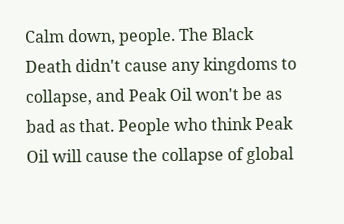Calm down, people. The Black Death didn't cause any kingdoms to collapse, and Peak Oil won't be as bad as that. People who think Peak Oil will cause the collapse of global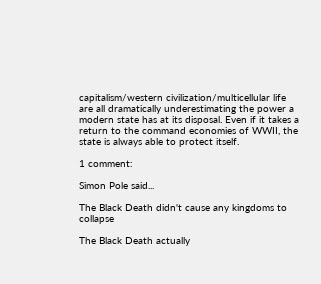capitalism/western civilization/multicellular life are all dramatically underestimating the power a modern state has at its disposal. Even if it takes a return to the command economies of WWII, the state is always able to protect itself.

1 comment:

Simon Pole said...

The Black Death didn't cause any kingdoms to collapse

The Black Death actually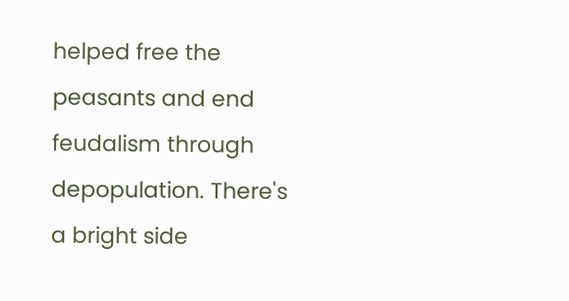helped free the peasants and end feudalism through depopulation. There's a bright side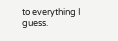to everything I guess.